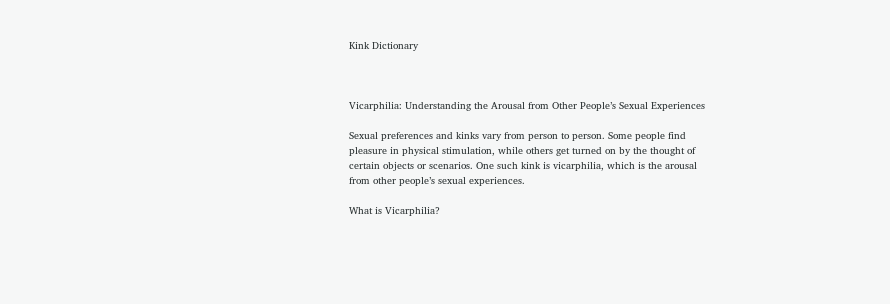Kink Dictionary



Vicarphilia: Understanding the Arousal from Other People’s Sexual Experiences

Sexual preferences and kinks vary from person to person. Some people find pleasure in physical stimulation, while others get turned on by the thought of certain objects or scenarios. One such kink is vicarphilia, which is the arousal from other people’s sexual experiences.

What is Vicarphilia?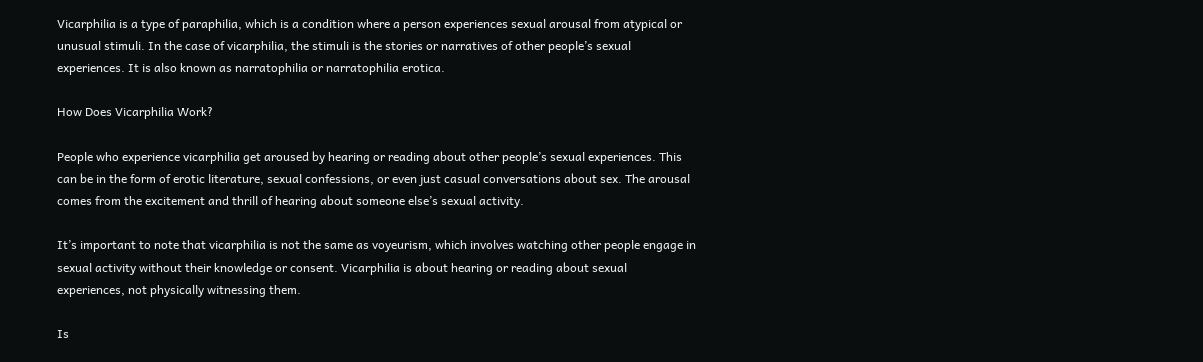Vicarphilia is a type of paraphilia, which is a condition where a person experiences sexual arousal from atypical or unusual stimuli. In the case of vicarphilia, the stimuli is the stories or narratives of other people’s sexual experiences. It is also known as narratophilia or narratophilia erotica.

How Does Vicarphilia Work?

People who experience vicarphilia get aroused by hearing or reading about other people’s sexual experiences. This can be in the form of erotic literature, sexual confessions, or even just casual conversations about sex. The arousal comes from the excitement and thrill of hearing about someone else’s sexual activity.

It’s important to note that vicarphilia is not the same as voyeurism, which involves watching other people engage in sexual activity without their knowledge or consent. Vicarphilia is about hearing or reading about sexual experiences, not physically witnessing them.

Is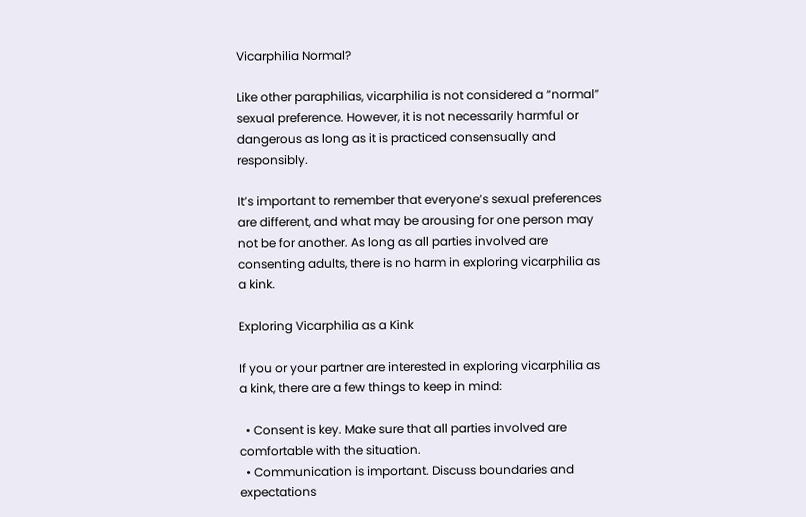Vicarphilia Normal?

Like other paraphilias, vicarphilia is not considered a “normal” sexual preference. However, it is not necessarily harmful or dangerous as long as it is practiced consensually and responsibly.

It’s important to remember that everyone’s sexual preferences are different, and what may be arousing for one person may not be for another. As long as all parties involved are consenting adults, there is no harm in exploring vicarphilia as a kink.

Exploring Vicarphilia as a Kink

If you or your partner are interested in exploring vicarphilia as a kink, there are a few things to keep in mind:

  • Consent is key. Make sure that all parties involved are comfortable with the situation.
  • Communication is important. Discuss boundaries and expectations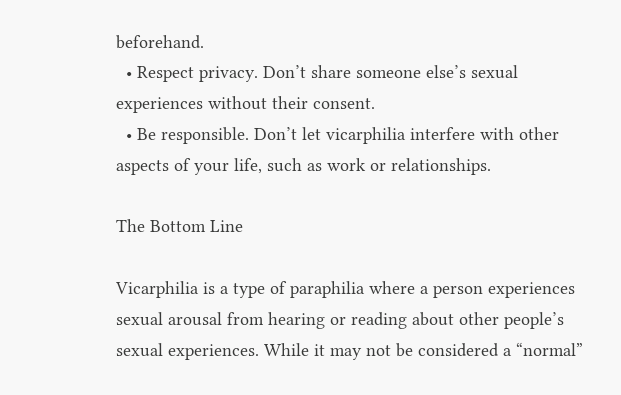beforehand.
  • Respect privacy. Don’t share someone else’s sexual experiences without their consent.
  • Be responsible. Don’t let vicarphilia interfere with other aspects of your life, such as work or relationships.

The Bottom Line

Vicarphilia is a type of paraphilia where a person experiences sexual arousal from hearing or reading about other people’s sexual experiences. While it may not be considered a “normal”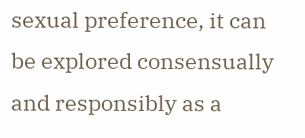sexual preference, it can be explored consensually and responsibly as a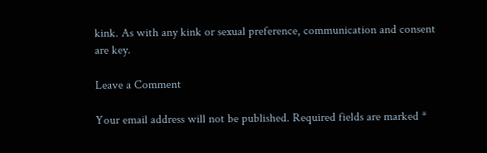kink. As with any kink or sexual preference, communication and consent are key.

Leave a Comment

Your email address will not be published. Required fields are marked *